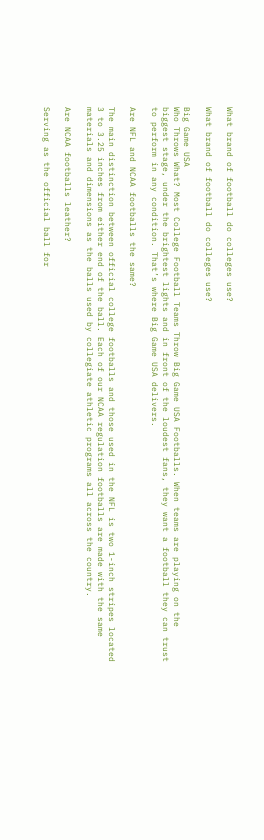What brand of football do colleges use?

What brand of football do colleges use?

Big Game USA
Who Throws What? Most College Football Teams Throw Big Game USA Footballs. When teams are playing on the biggest stage, under the brightest lights and in front of the loudest fans, they want a football they can trust to perform in any condition. That’s where Big Game USA delivers.

Are NFL and NCAA footballs the same?

The main distinction between official college footballs and those used in the NFL is two 1-inch stripes located 3 to 3.25 inches from either end of the ball. Each of our NCAA regulation footballs are made with the same materials and dimensions as the balls used by collegiate athletic programs all across the country.

Are NCAA footballs leather?

Serving as the official ball for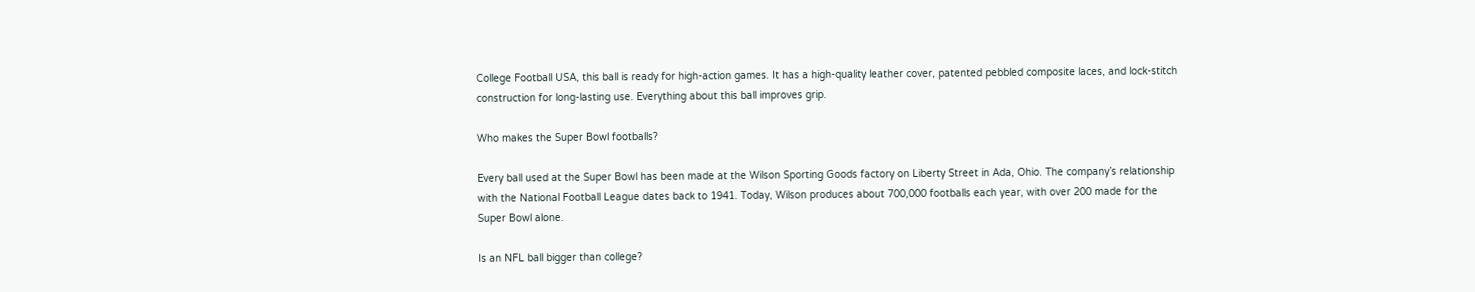College Football USA, this ball is ready for high-action games. It has a high-quality leather cover, patented pebbled composite laces, and lock-stitch construction for long-lasting use. Everything about this ball improves grip.

Who makes the Super Bowl footballs?

Every ball used at the Super Bowl has been made at the Wilson Sporting Goods factory on Liberty Street in Ada, Ohio. The company’s relationship with the National Football League dates back to 1941. Today, Wilson produces about 700,000 footballs each year, with over 200 made for the Super Bowl alone.

Is an NFL ball bigger than college?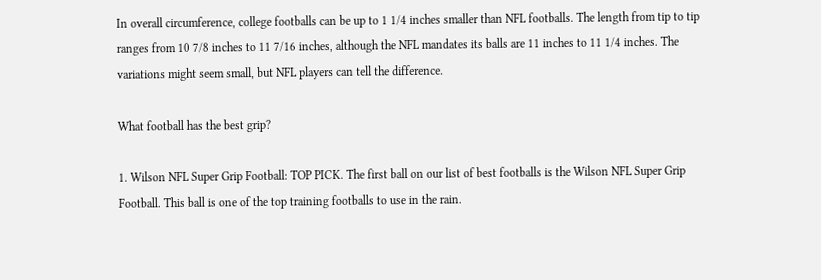In overall circumference, college footballs can be up to 1 1/4 inches smaller than NFL footballs. The length from tip to tip ranges from 10 7/8 inches to 11 7/16 inches, although the NFL mandates its balls are 11 inches to 11 1/4 inches. The variations might seem small, but NFL players can tell the difference.

What football has the best grip?

1. Wilson NFL Super Grip Football: TOP PICK. The first ball on our list of best footballs is the Wilson NFL Super Grip Football. This ball is one of the top training footballs to use in the rain.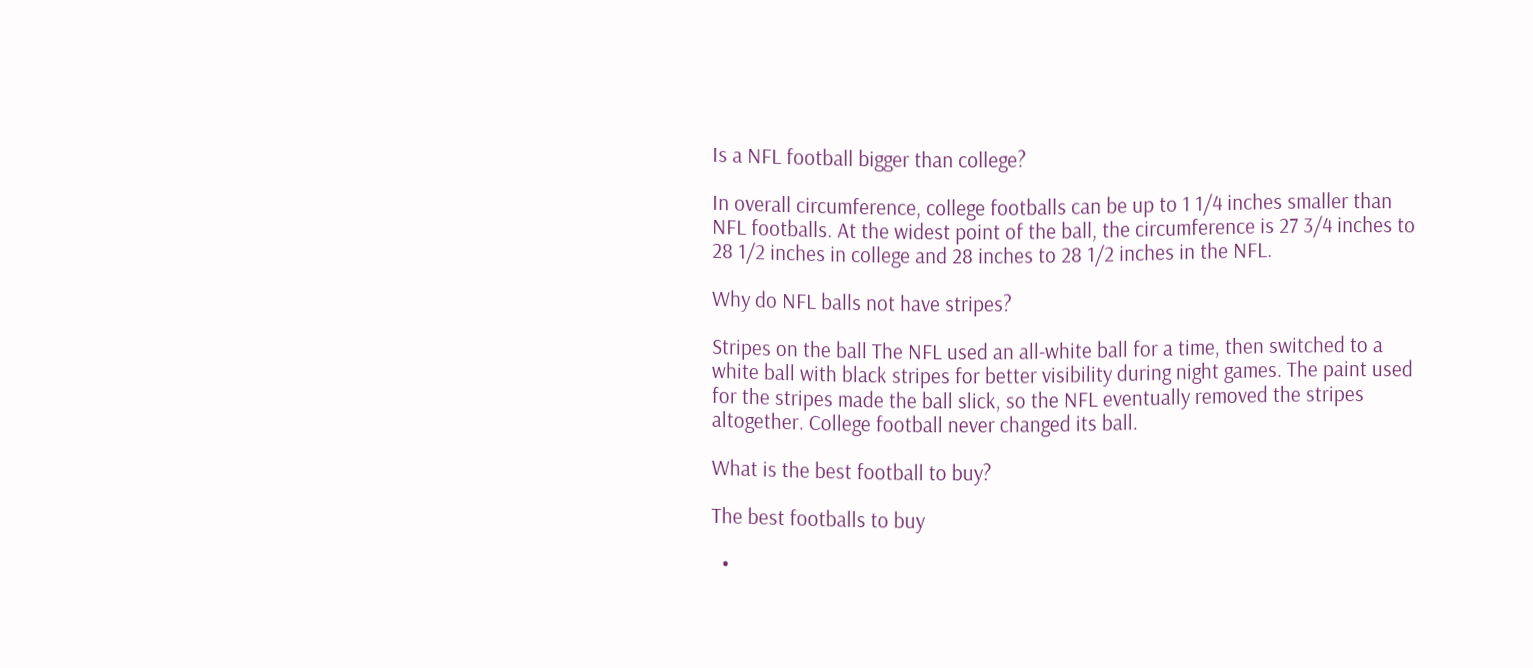Is a NFL football bigger than college?

In overall circumference, college footballs can be up to 1 1/4 inches smaller than NFL footballs. At the widest point of the ball, the circumference is 27 3/4 inches to 28 1/2 inches in college and 28 inches to 28 1/2 inches in the NFL.

Why do NFL balls not have stripes?

Stripes on the ball The NFL used an all-white ball for a time, then switched to a white ball with black stripes for better visibility during night games. The paint used for the stripes made the ball slick, so the NFL eventually removed the stripes altogether. College football never changed its ball.

What is the best football to buy?

The best footballs to buy

  •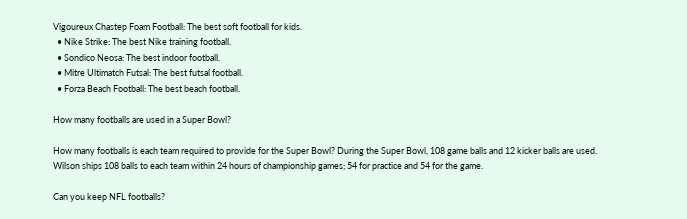Vigoureux Chastep Foam Football: The best soft football for kids.
  • Nike Strike: The best Nike training football.
  • Sondico Neosa: The best indoor football.
  • Mitre Ultimatch Futsal: The best futsal football.
  • Forza Beach Football: The best beach football.

How many footballs are used in a Super Bowl?

How many footballs is each team required to provide for the Super Bowl? During the Super Bowl, 108 game balls and 12 kicker balls are used. Wilson ships 108 balls to each team within 24 hours of championship games; 54 for practice and 54 for the game.

Can you keep NFL footballs?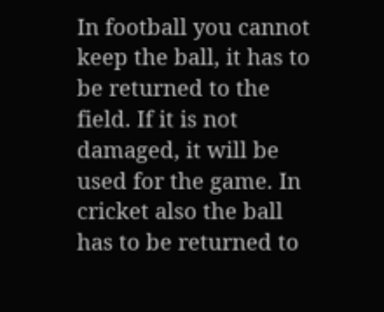In football you cannot keep the ball, it has to be returned to the field. If it is not damaged, it will be used for the game. In cricket also the ball has to be returned to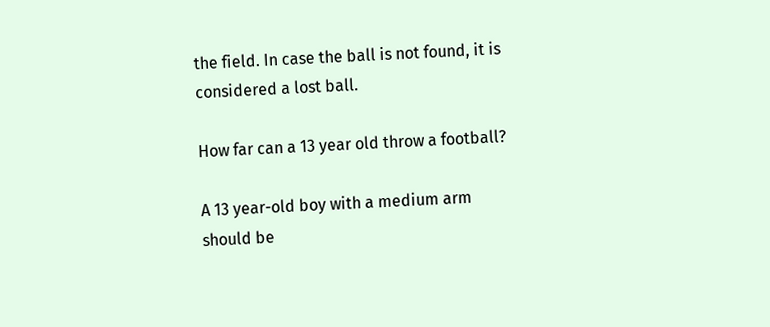the field. In case the ball is not found, it is considered a lost ball.

How far can a 13 year old throw a football?

A 13 year-old boy with a medium arm should be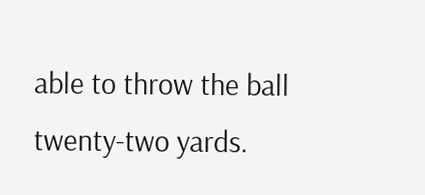able to throw the ball twenty-two yards.